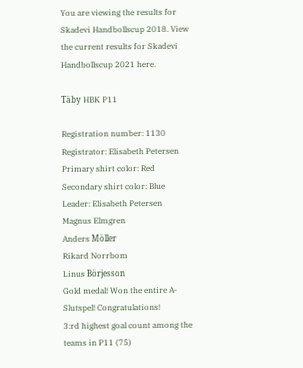You are viewing the results for Skadevi Handbollscup 2018. View the current results for Skadevi Handbollscup 2021 here.

Täby HBK P11

Registration number: 1130
Registrator: Elisabeth Petersen
Primary shirt color: Red
Secondary shirt color: Blue
Leader: Elisabeth Petersen
Magnus Elmgren
Anders Möller
Rikard Norrbom
Linus Börjesson
Gold medal! Won the entire A-Slutspel! Congratulations!
3:rd highest goal count among the teams in P11 (75)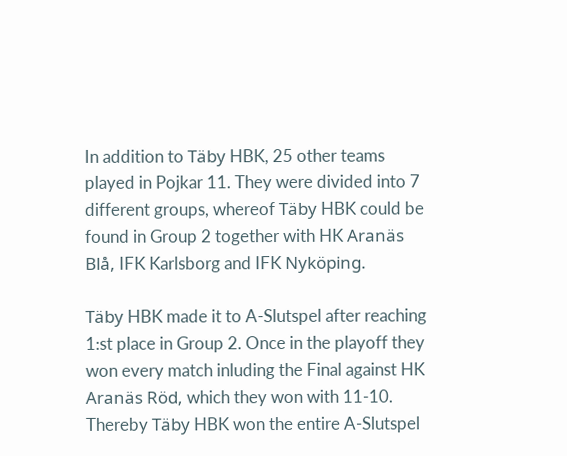In addition to Täby HBK, 25 other teams played in Pojkar 11. They were divided into 7 different groups, whereof Täby HBK could be found in Group 2 together with HK Aranäs Blå, IFK Karlsborg and IFK Nyköping.

Täby HBK made it to A-Slutspel after reaching 1:st place in Group 2. Once in the playoff they won every match inluding the Final against HK Aranäs Röd, which they won with 11-10. Thereby Täby HBK won the entire A-Slutspel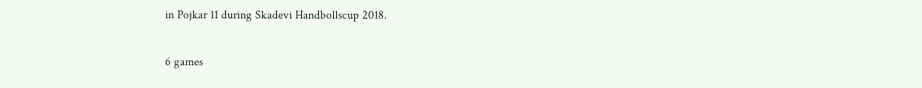in Pojkar 11 during Skadevi Handbollscup 2018.

6 games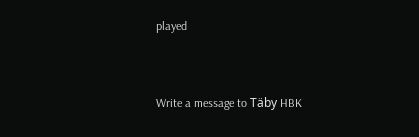played


Write a message to Täby HBK